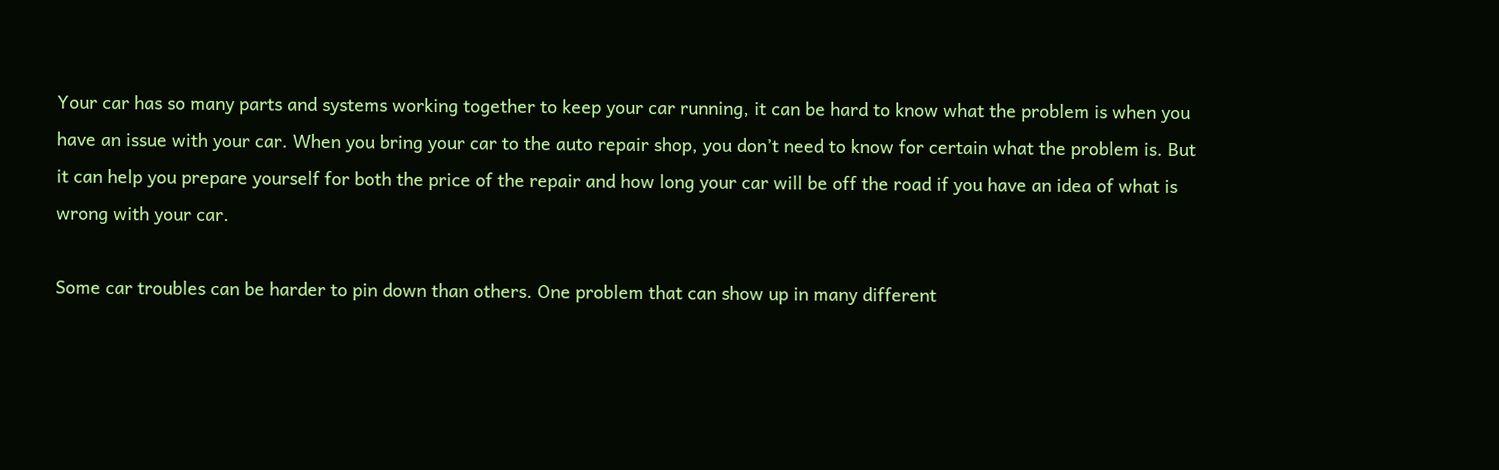Your car has so many parts and systems working together to keep your car running, it can be hard to know what the problem is when you have an issue with your car. When you bring your car to the auto repair shop, you don’t need to know for certain what the problem is. But it can help you prepare yourself for both the price of the repair and how long your car will be off the road if you have an idea of what is wrong with your car.

Some car troubles can be harder to pin down than others. One problem that can show up in many different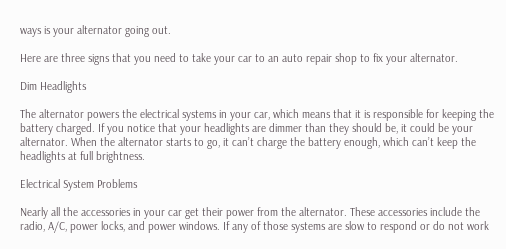ways is your alternator going out.

Here are three signs that you need to take your car to an auto repair shop to fix your alternator.

Dim Headlights

The alternator powers the electrical systems in your car, which means that it is responsible for keeping the battery charged. If you notice that your headlights are dimmer than they should be, it could be your alternator. When the alternator starts to go, it can’t charge the battery enough, which can’t keep the headlights at full brightness.

Electrical System Problems

Nearly all the accessories in your car get their power from the alternator. These accessories include the radio, A/C, power locks, and power windows. If any of those systems are slow to respond or do not work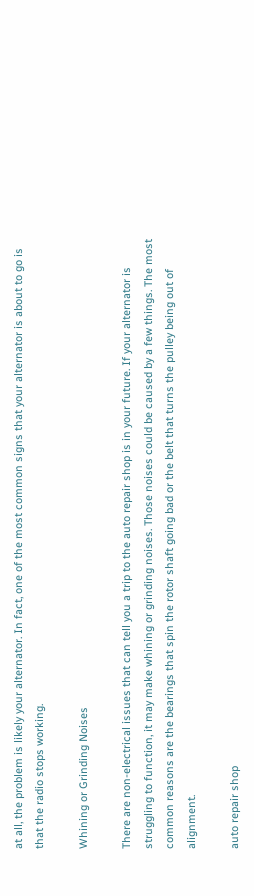at all, the problem is likely your alternator. In fact, one of the most common signs that your alternator is about to go is that the radio stops working.

Whining or Grinding Noises

There are non-electrical issues that can tell you a trip to the auto repair shop is in your future. If your alternator is struggling to function, it may make whining or grinding noises. Those noises could be caused by a few things. The most common reasons are the bearings that spin the rotor shaft going bad or the belt that turns the pulley being out of alignment.

auto repair shop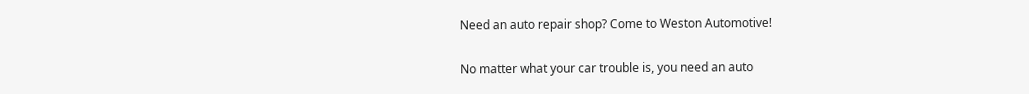Need an auto repair shop? Come to Weston Automotive!

No matter what your car trouble is, you need an auto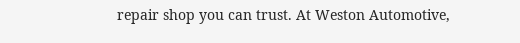repair shop you can trust. At Weston Automotive,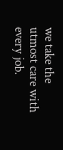we take the utmost care with every job.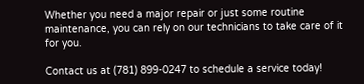Whether you need a major repair or just some routine maintenance, you can rely on our technicians to take care of it for you.

Contact us at (781) 899-0247 to schedule a service today!